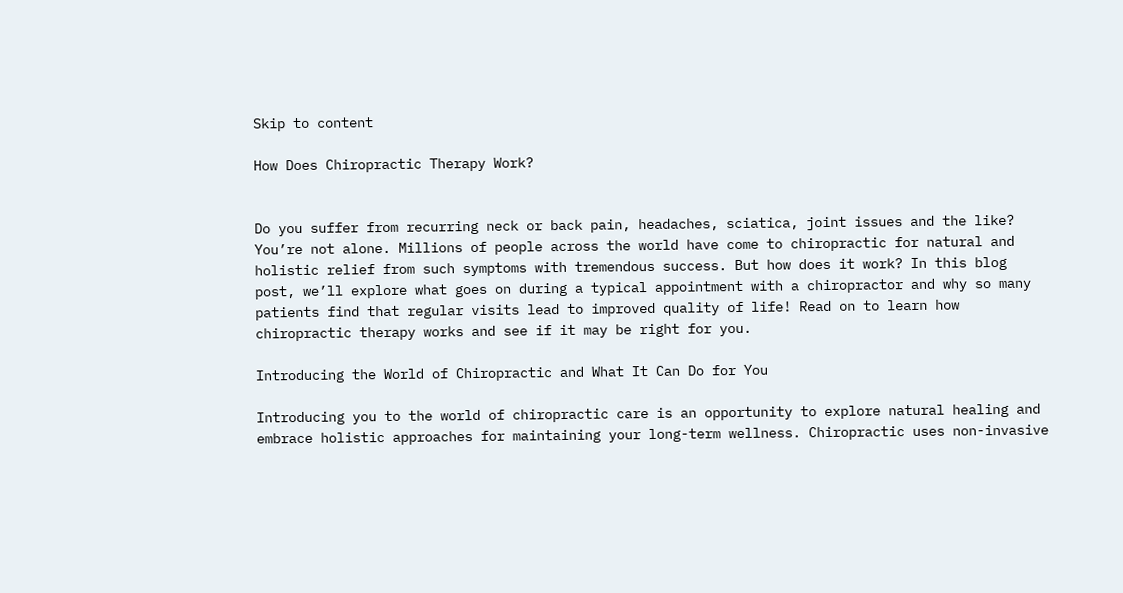Skip to content

How Does Chiropractic Therapy Work?


Do you suffer from recurring neck or back pain, headaches, sciatica, joint issues and the like? You’re not alone. Millions of people across the world have come to chiropractic for natural and holistic relief from such symptoms with tremendous success. But how does it work? In this blog post, we’ll explore what goes on during a typical appointment with a chiropractor and why so many patients find that regular visits lead to improved quality of life! Read on to learn how chiropractic therapy works and see if it may be right for you.

Introducing the World of Chiropractic and What It Can Do for You

Introducing you to the world of chiropractic care is an opportunity to explore natural healing and embrace holistic approaches for maintaining your long-term wellness. Chiropractic uses non-invasive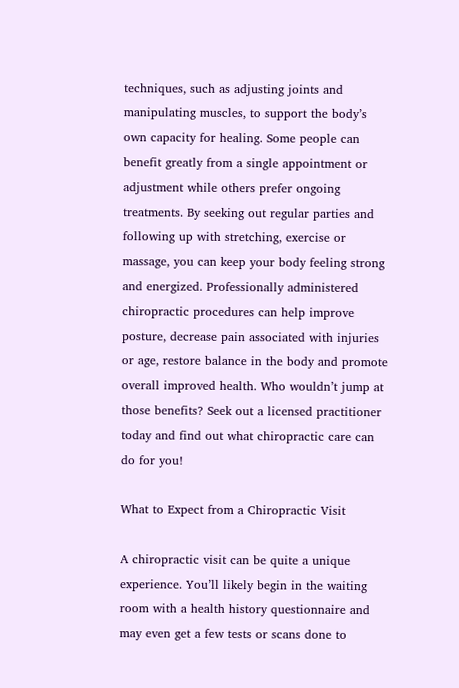techniques, such as adjusting joints and manipulating muscles, to support the body’s own capacity for healing. Some people can benefit greatly from a single appointment or adjustment while others prefer ongoing treatments. By seeking out regular parties and following up with stretching, exercise or massage, you can keep your body feeling strong and energized. Professionally administered chiropractic procedures can help improve posture, decrease pain associated with injuries or age, restore balance in the body and promote overall improved health. Who wouldn’t jump at those benefits? Seek out a licensed practitioner today and find out what chiropractic care can do for you!

What to Expect from a Chiropractic Visit

A chiropractic visit can be quite a unique experience. You’ll likely begin in the waiting room with a health history questionnaire and may even get a few tests or scans done to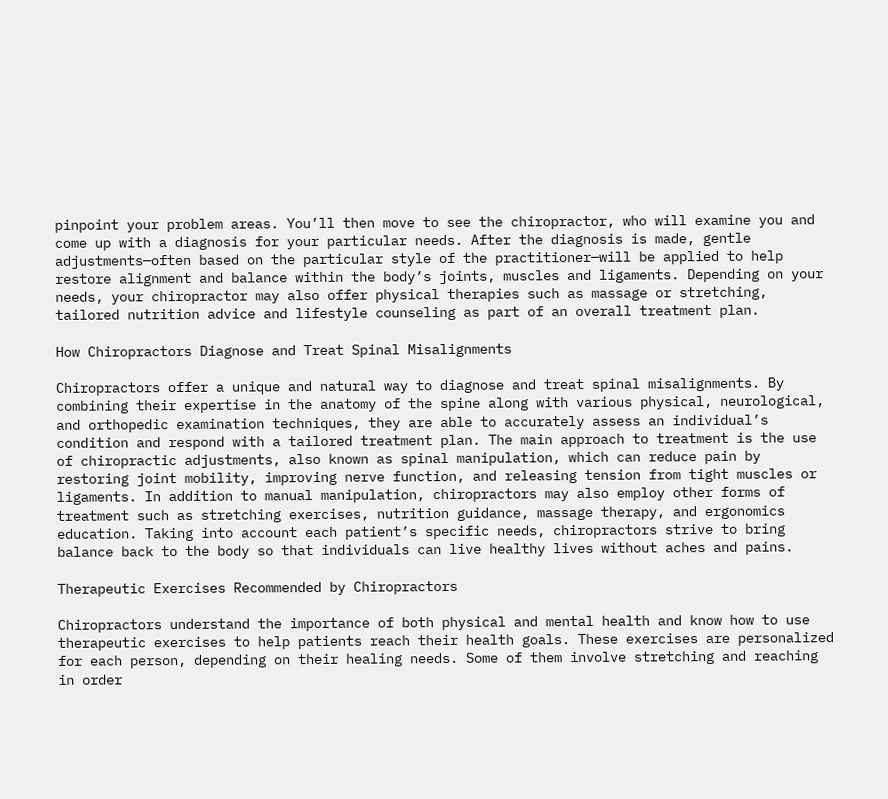pinpoint your problem areas. You’ll then move to see the chiropractor, who will examine you and come up with a diagnosis for your particular needs. After the diagnosis is made, gentle adjustments—often based on the particular style of the practitioner—will be applied to help restore alignment and balance within the body’s joints, muscles and ligaments. Depending on your needs, your chiropractor may also offer physical therapies such as massage or stretching, tailored nutrition advice and lifestyle counseling as part of an overall treatment plan.

How Chiropractors Diagnose and Treat Spinal Misalignments

Chiropractors offer a unique and natural way to diagnose and treat spinal misalignments. By combining their expertise in the anatomy of the spine along with various physical, neurological, and orthopedic examination techniques, they are able to accurately assess an individual’s condition and respond with a tailored treatment plan. The main approach to treatment is the use of chiropractic adjustments, also known as spinal manipulation, which can reduce pain by restoring joint mobility, improving nerve function, and releasing tension from tight muscles or ligaments. In addition to manual manipulation, chiropractors may also employ other forms of treatment such as stretching exercises, nutrition guidance, massage therapy, and ergonomics education. Taking into account each patient’s specific needs, chiropractors strive to bring balance back to the body so that individuals can live healthy lives without aches and pains.

Therapeutic Exercises Recommended by Chiropractors

Chiropractors understand the importance of both physical and mental health and know how to use therapeutic exercises to help patients reach their health goals. These exercises are personalized for each person, depending on their healing needs. Some of them involve stretching and reaching in order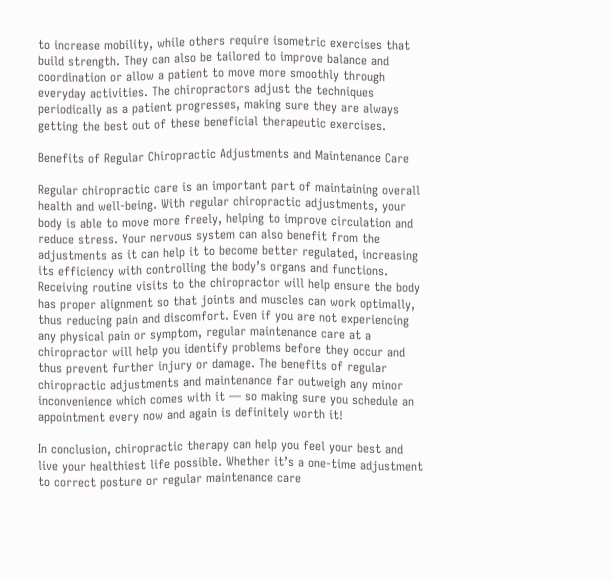to increase mobility, while others require isometric exercises that build strength. They can also be tailored to improve balance and coordination or allow a patient to move more smoothly through everyday activities. The chiropractors adjust the techniques periodically as a patient progresses, making sure they are always getting the best out of these beneficial therapeutic exercises.

Benefits of Regular Chiropractic Adjustments and Maintenance Care

Regular chiropractic care is an important part of maintaining overall health and well-being. With regular chiropractic adjustments, your body is able to move more freely, helping to improve circulation and reduce stress. Your nervous system can also benefit from the adjustments as it can help it to become better regulated, increasing its efficiency with controlling the body’s organs and functions. Receiving routine visits to the chiropractor will help ensure the body has proper alignment so that joints and muscles can work optimally, thus reducing pain and discomfort. Even if you are not experiencing any physical pain or symptom, regular maintenance care at a chiropractor will help you identify problems before they occur and thus prevent further injury or damage. The benefits of regular chiropractic adjustments and maintenance far outweigh any minor inconvenience which comes with it — so making sure you schedule an appointment every now and again is definitely worth it!

In conclusion, chiropractic therapy can help you feel your best and live your healthiest life possible. Whether it’s a one-time adjustment to correct posture or regular maintenance care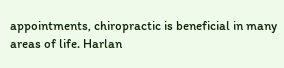appointments, chiropractic is beneficial in many areas of life. Harlan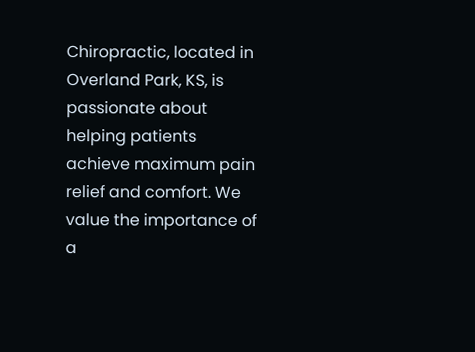Chiropractic, located in Overland Park, KS, is passionate about helping patients achieve maximum pain relief and comfort. We value the importance of a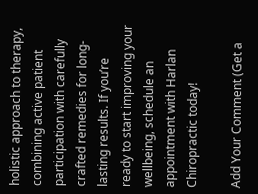holistic approach to therapy, combining active patient participation with carefully crafted remedies for long-lasting results. If you’re ready to start improving your wellbeing, schedule an appointment with Harlan Chiropractic today!

Add Your Comment (Get a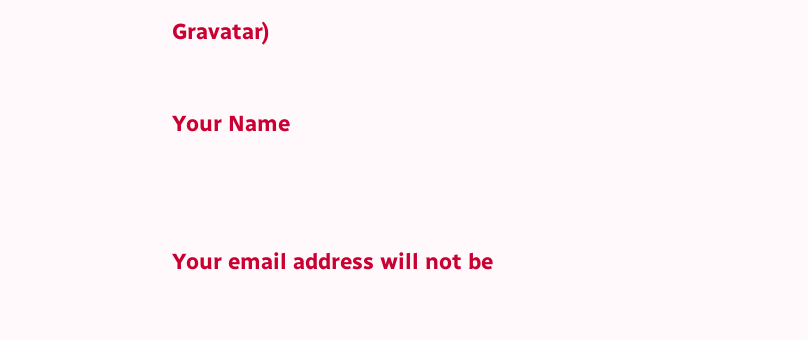Gravatar)

Your Name


Your email address will not be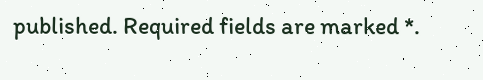published. Required fields are marked *.